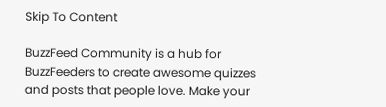Skip To Content

BuzzFeed Community is a hub for BuzzFeeders to create awesome quizzes and posts that people love. Make your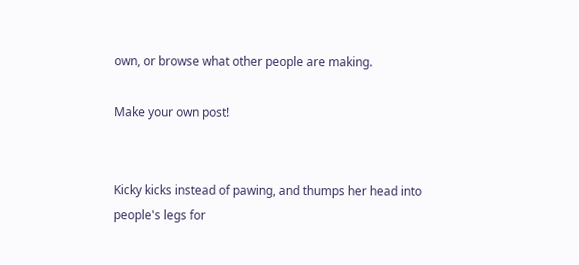own, or browse what other people are making.

Make your own post!


Kicky kicks instead of pawing, and thumps her head into people's legs for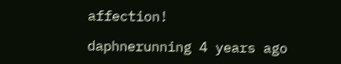affection!

daphnerunning 4 years ago